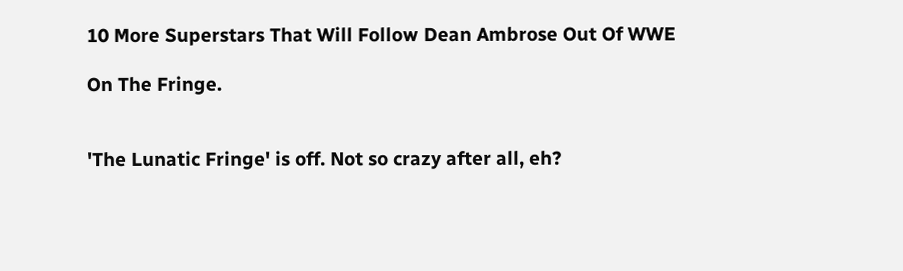10 More Superstars That Will Follow Dean Ambrose Out Of WWE

On The Fringe.


'The Lunatic Fringe' is off. Not so crazy after all, eh?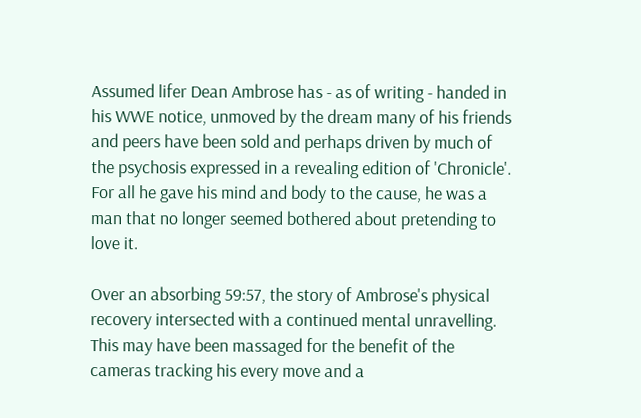Assumed lifer Dean Ambrose has - as of writing - handed in his WWE notice, unmoved by the dream many of his friends and peers have been sold and perhaps driven by much of the psychosis expressed in a revealing edition of 'Chronicle'. For all he gave his mind and body to the cause, he was a man that no longer seemed bothered about pretending to love it.

Over an absorbing 59:57, the story of Ambrose's physical recovery intersected with a continued mental unravelling. This may have been massaged for the benefit of the cameras tracking his every move and a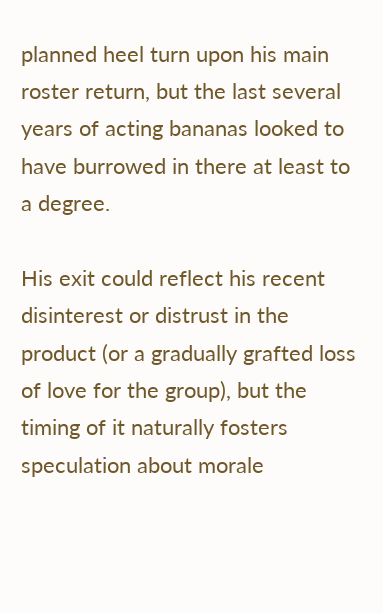planned heel turn upon his main roster return, but the last several years of acting bananas looked to have burrowed in there at least to a degree.

His exit could reflect his recent disinterest or distrust in the product (or a gradually grafted loss of love for the group), but the timing of it naturally fosters speculation about morale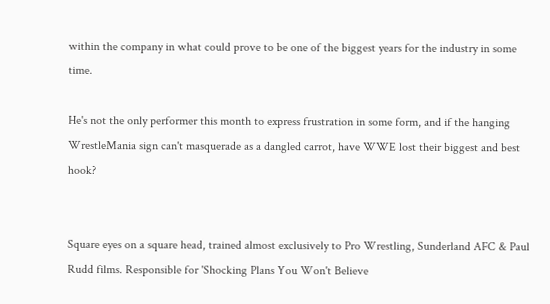within the company in what could prove to be one of the biggest years for the industry in some time.

He's not the only performer this month to express frustration in some form, and if the hanging WrestleMania sign can't masquerade as a dangled carrot, have WWE lost their biggest and best hook?


Square eyes on a square head, trained almost exclusively to Pro Wrestling, Sunderland AFC & Paul Rudd films. Responsible for 'Shocking Plans You Won't Believe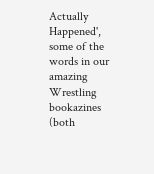Actually Happened', some of the words in our amazing Wrestling bookazines (both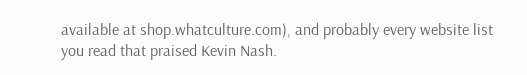available at shop.whatculture.com), and probably every website list you read that praised Kevin Nash.